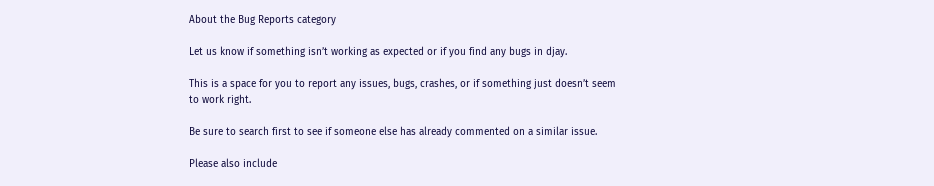About the Bug Reports category

Let us know if something isn’t working as expected or if you find any bugs in djay.

This is a space for you to report any issues, bugs, crashes, or if something just doesn’t seem to work right.

Be sure to search first to see if someone else has already commented on a similar issue.

Please also include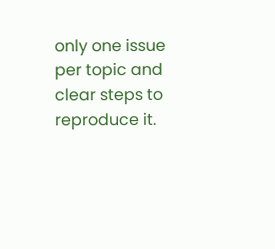only one issue per topic and clear steps to reproduce it.